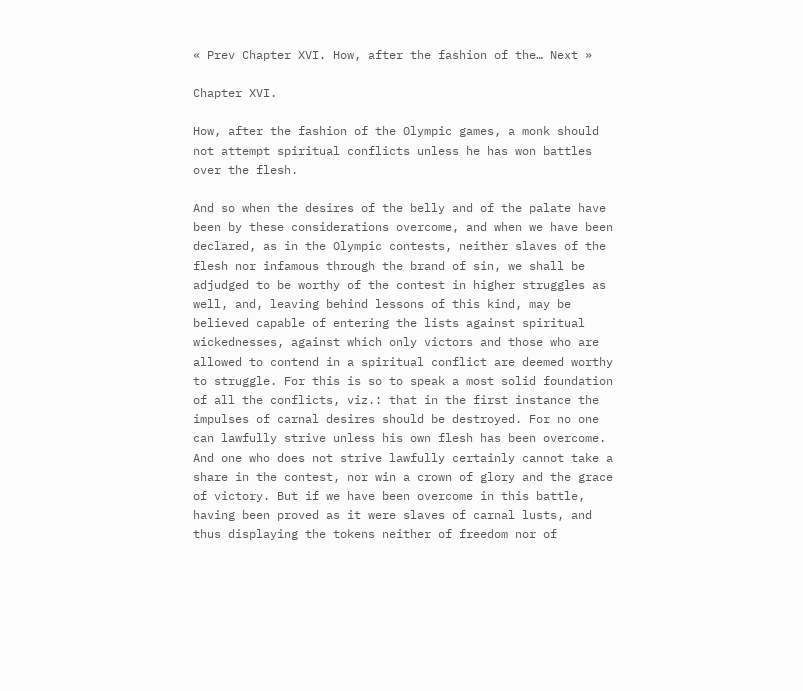« Prev Chapter XVI. How, after the fashion of the… Next »

Chapter XVI.

How, after the fashion of the Olympic games, a monk should not attempt spiritual conflicts unless he has won battles over the flesh.

And so when the desires of the belly and of the palate have been by these considerations overcome, and when we have been declared, as in the Olympic contests, neither slaves of the flesh nor infamous through the brand of sin, we shall be adjudged to be worthy of the contest in higher struggles as well, and, leaving behind lessons of this kind, may be believed capable of entering the lists against spiritual wickednesses, against which only victors and those who are allowed to contend in a spiritual conflict are deemed worthy to struggle. For this is so to speak a most solid foundation of all the conflicts, viz.: that in the first instance the impulses of carnal desires should be destroyed. For no one can lawfully strive unless his own flesh has been overcome. And one who does not strive lawfully certainly cannot take a share in the contest, nor win a crown of glory and the grace of victory. But if we have been overcome in this battle, having been proved as it were slaves of carnal lusts, and thus displaying the tokens neither of freedom nor of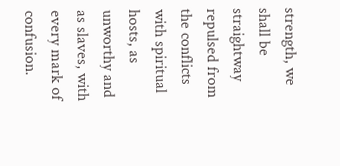strength, we shall be straightway repulsed from the conflicts with spiritual hosts, as unworthy and as slaves, with every mark of confusion.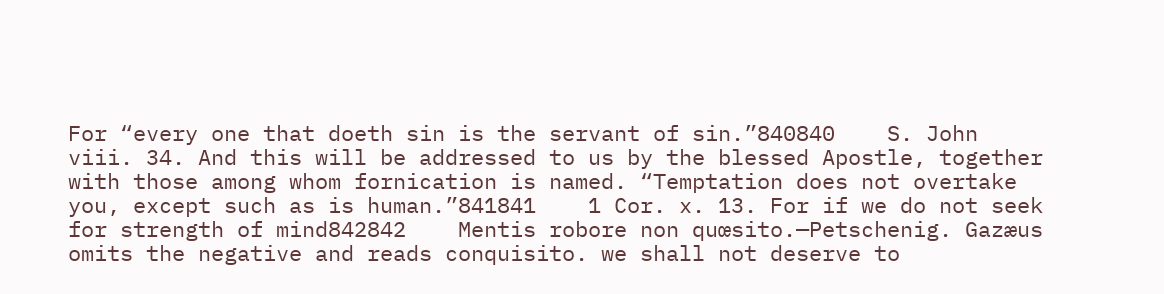For “every one that doeth sin is the servant of sin.”840840    S. John viii. 34. And this will be addressed to us by the blessed Apostle, together with those among whom fornication is named. “Temptation does not overtake you, except such as is human.”841841    1 Cor. x. 13. For if we do not seek for strength of mind842842    Mentis robore non quœsito.—Petschenig. Gazæus omits the negative and reads conquisito. we shall not deserve to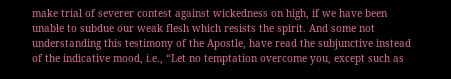make trial of severer contest against wickedness on high, if we have been unable to subdue our weak flesh which resists the spirit. And some not understanding this testimony of the Apostle, have read the subjunctive instead of the indicative mood, i.e., “Let no temptation overcome you, except such as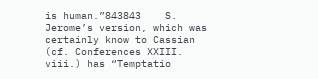is human.”843843    S. Jerome’s version, which was certainly know to Cassian (cf. Conferences XXIII. viii.) has “Temptatio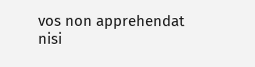vos non apprehendat nisi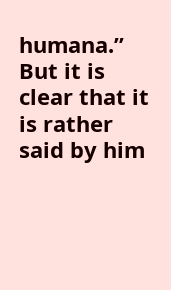humana.” But it is clear that it is rather said by him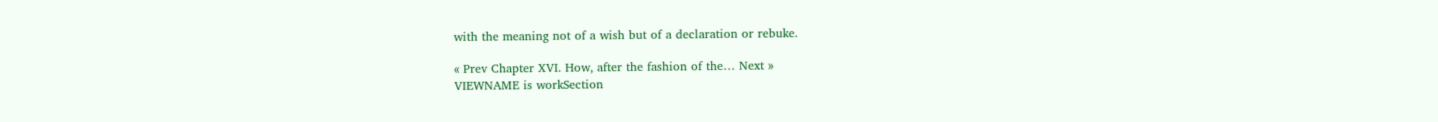with the meaning not of a wish but of a declaration or rebuke.

« Prev Chapter XVI. How, after the fashion of the… Next »
VIEWNAME is workSection